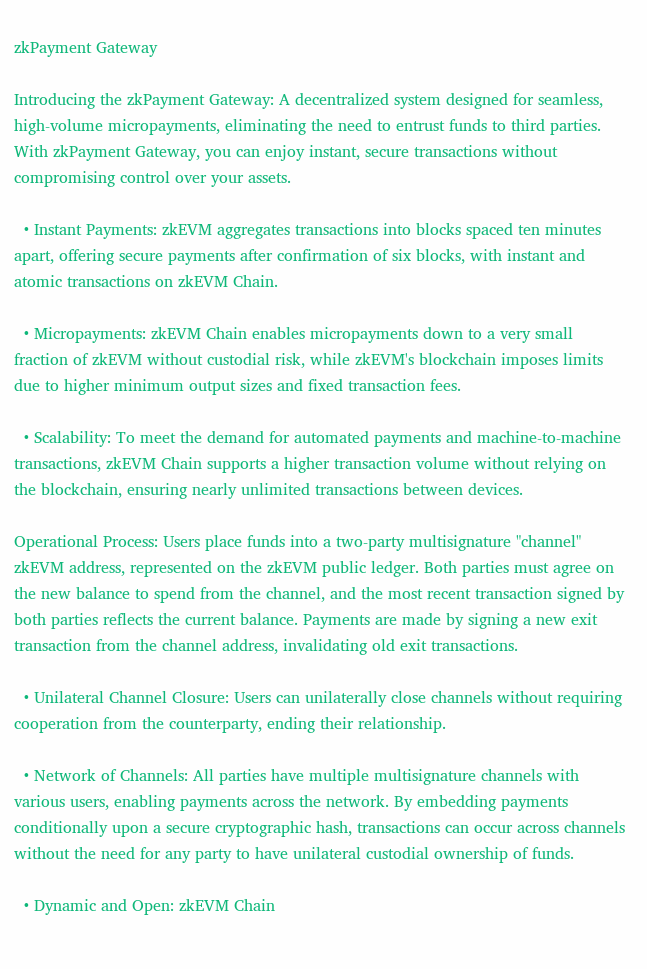zkPayment Gateway

Introducing the zkPayment Gateway: A decentralized system designed for seamless, high-volume micropayments, eliminating the need to entrust funds to third parties. With zkPayment Gateway, you can enjoy instant, secure transactions without compromising control over your assets.

  • Instant Payments: zkEVM aggregates transactions into blocks spaced ten minutes apart, offering secure payments after confirmation of six blocks, with instant and atomic transactions on zkEVM Chain.

  • Micropayments: zkEVM Chain enables micropayments down to a very small fraction of zkEVM without custodial risk, while zkEVM's blockchain imposes limits due to higher minimum output sizes and fixed transaction fees.

  • Scalability: To meet the demand for automated payments and machine-to-machine transactions, zkEVM Chain supports a higher transaction volume without relying on the blockchain, ensuring nearly unlimited transactions between devices.

Operational Process: Users place funds into a two-party multisignature "channel" zkEVM address, represented on the zkEVM public ledger. Both parties must agree on the new balance to spend from the channel, and the most recent transaction signed by both parties reflects the current balance. Payments are made by signing a new exit transaction from the channel address, invalidating old exit transactions.

  • Unilateral Channel Closure: Users can unilaterally close channels without requiring cooperation from the counterparty, ending their relationship.

  • Network of Channels: All parties have multiple multisignature channels with various users, enabling payments across the network. By embedding payments conditionally upon a secure cryptographic hash, transactions can occur across channels without the need for any party to have unilateral custodial ownership of funds.

  • Dynamic and Open: zkEVM Chain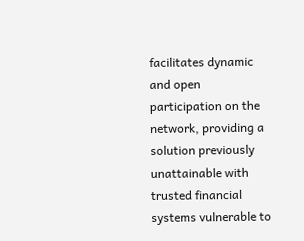facilitates dynamic and open participation on the network, providing a solution previously unattainable with trusted financial systems vulnerable to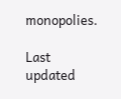monopolies.

Last updated